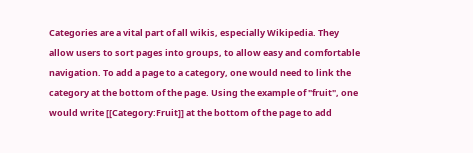Categories are a vital part of all wikis, especially Wikipedia. They allow users to sort pages into groups, to allow easy and comfortable navigation. To add a page to a category, one would need to link the category at the bottom of the page. Using the example of "fruit", one would write [[Category:Fruit]] at the bottom of the page to add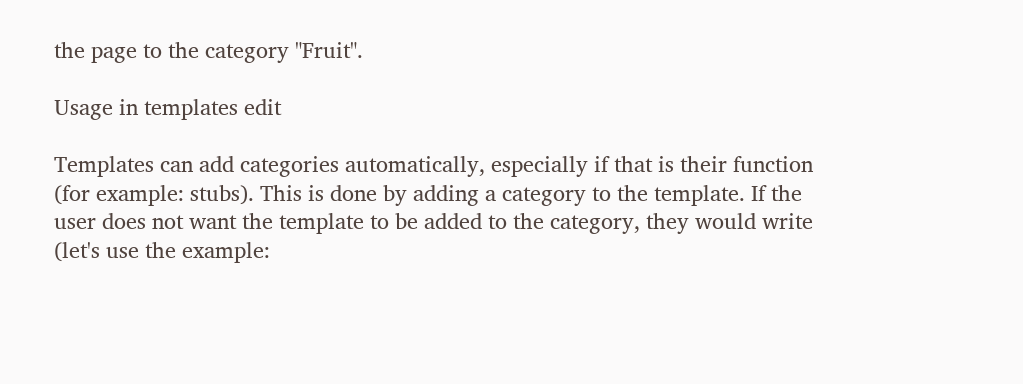the page to the category "Fruit".

Usage in templates edit

Templates can add categories automatically, especially if that is their function (for example: stubs). This is done by adding a category to the template. If the user does not want the template to be added to the category, they would write (let's use the example: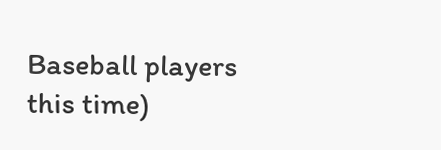Baseball players this time)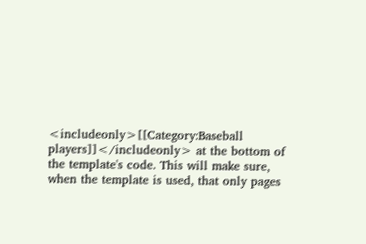<includeonly>[[Category:Baseball players]]</includeonly> at the bottom of the template's code. This will make sure, when the template is used, that only pages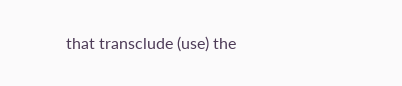that transclude (use) the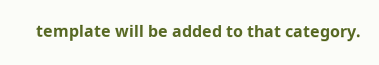template will be added to that category.